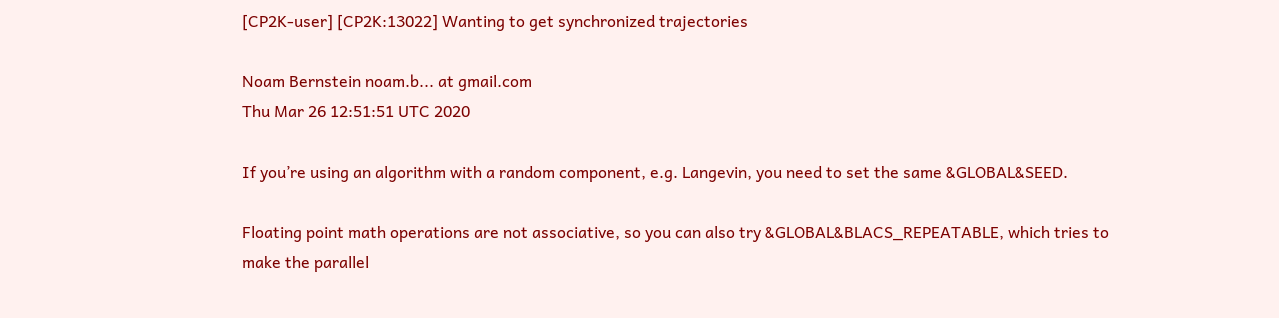[CP2K-user] [CP2K:13022] Wanting to get synchronized trajectories

Noam Bernstein noam.b... at gmail.com
Thu Mar 26 12:51:51 UTC 2020

If you’re using an algorithm with a random component, e.g. Langevin, you need to set the same &GLOBAL&SEED.

Floating point math operations are not associative, so you can also try &GLOBAL&BLACS_REPEATABLE, which tries to make the parallel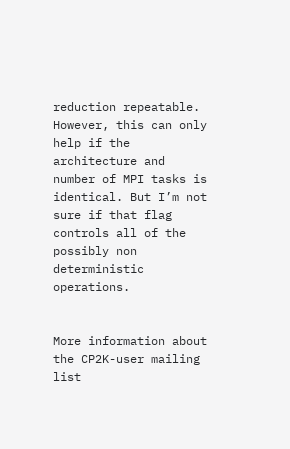reduction repeatable. However, this can only help if the architecture and number of MPI tasks is identical. But I’m not sure if that flag controls all of the possibly non deterministic operations.


More information about the CP2K-user mailing list